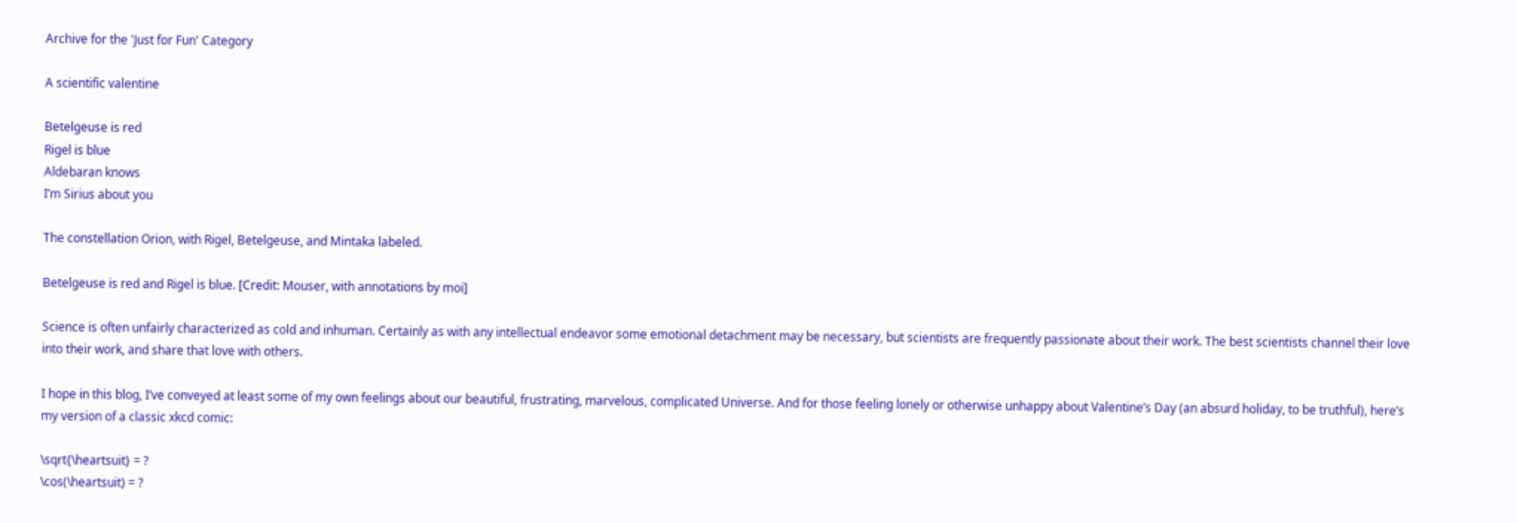Archive for the 'Just for Fun' Category

A scientific valentine

Betelgeuse is red
Rigel is blue
Aldebaran knows
I’m Sirius about you

The constellation Orion, with Rigel, Betelgeuse, and Mintaka labeled.

Betelgeuse is red and Rigel is blue. [Credit: Mouser, with annotations by moi]

Science is often unfairly characterized as cold and inhuman. Certainly as with any intellectual endeavor some emotional detachment may be necessary, but scientists are frequently passionate about their work. The best scientists channel their love into their work, and share that love with others.

I hope in this blog, I’ve conveyed at least some of my own feelings about our beautiful, frustrating, marvelous, complicated Universe. And for those feeling lonely or otherwise unhappy about Valentine’s Day (an absurd holiday, to be truthful), here’s my version of a classic xkcd comic:

\sqrt{\heartsuit} = ?
\cos(\heartsuit) = ?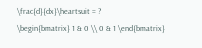\frac{d}{dx}\heartsuit = ?
\begin{bmatrix} 1 & 0 \\ 0 & 1 \end{bmatrix}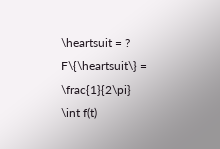\heartsuit = ?
F\{\heartsuit\} = \frac{1}{2\pi} \int f(t)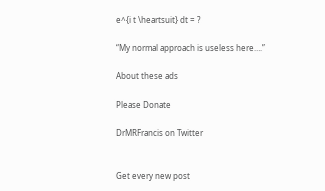e^{i t \heartsuit} dt = ?

“My normal approach is useless here….”

About these ads

Please Donate

DrMRFrancis on Twitter


Get every new post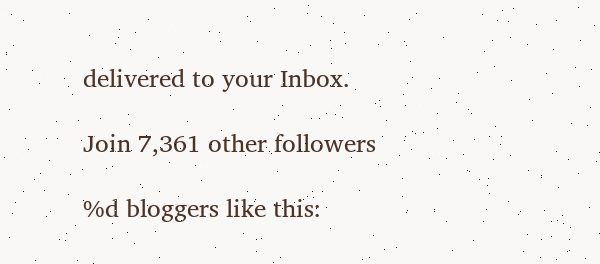delivered to your Inbox.

Join 7,361 other followers

%d bloggers like this: